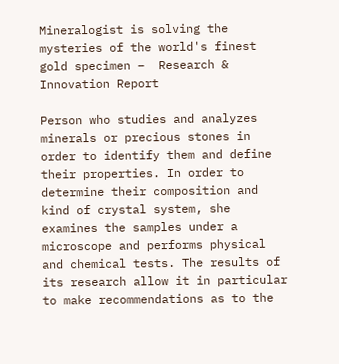Mineralogist is solving the mysteries of the world's finest gold specimen –  Research & Innovation Report

Person who studies and analyzes minerals or precious stones in order to identify them and define their properties. In order to determine their composition and kind of crystal system, she examines the samples under a microscope and performs physical and chemical tests. The results of its research allow it in particular to make recommendations as to the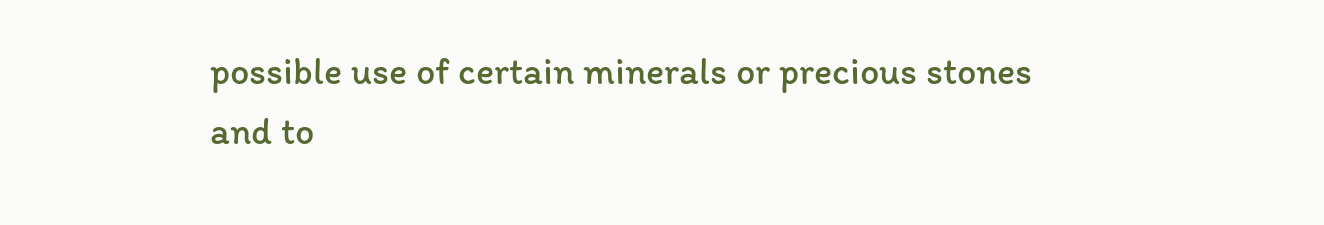possible use of certain minerals or precious stones and to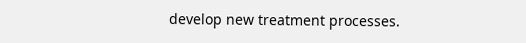develop new treatment processes.